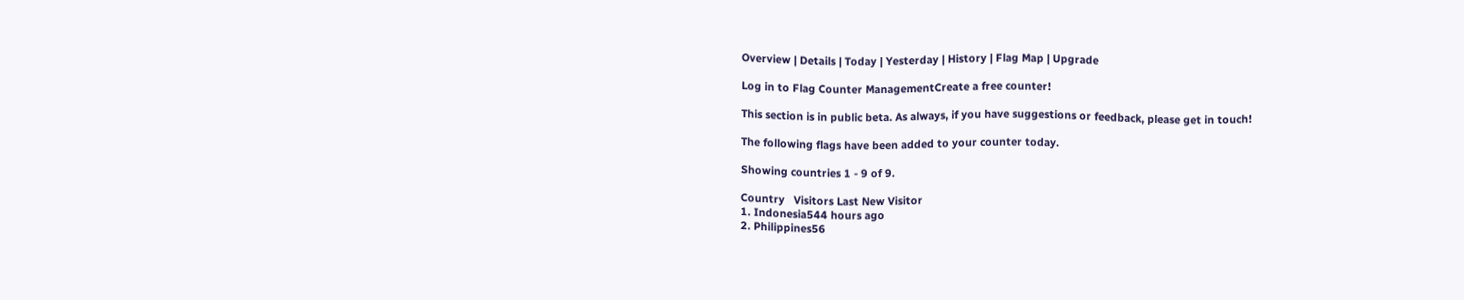Overview | Details | Today | Yesterday | History | Flag Map | Upgrade

Log in to Flag Counter ManagementCreate a free counter!

This section is in public beta. As always, if you have suggestions or feedback, please get in touch!

The following flags have been added to your counter today.

Showing countries 1 - 9 of 9.

Country   Visitors Last New Visitor
1. Indonesia544 hours ago
2. Philippines56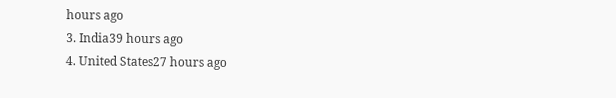hours ago
3. India39 hours ago
4. United States27 hours ago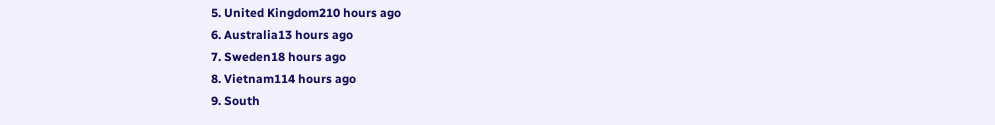5. United Kingdom210 hours ago
6. Australia13 hours ago
7. Sweden18 hours ago
8. Vietnam114 hours ago
9. South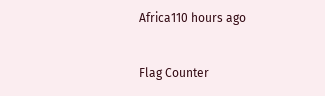Africa110 hours ago


Flag Counter